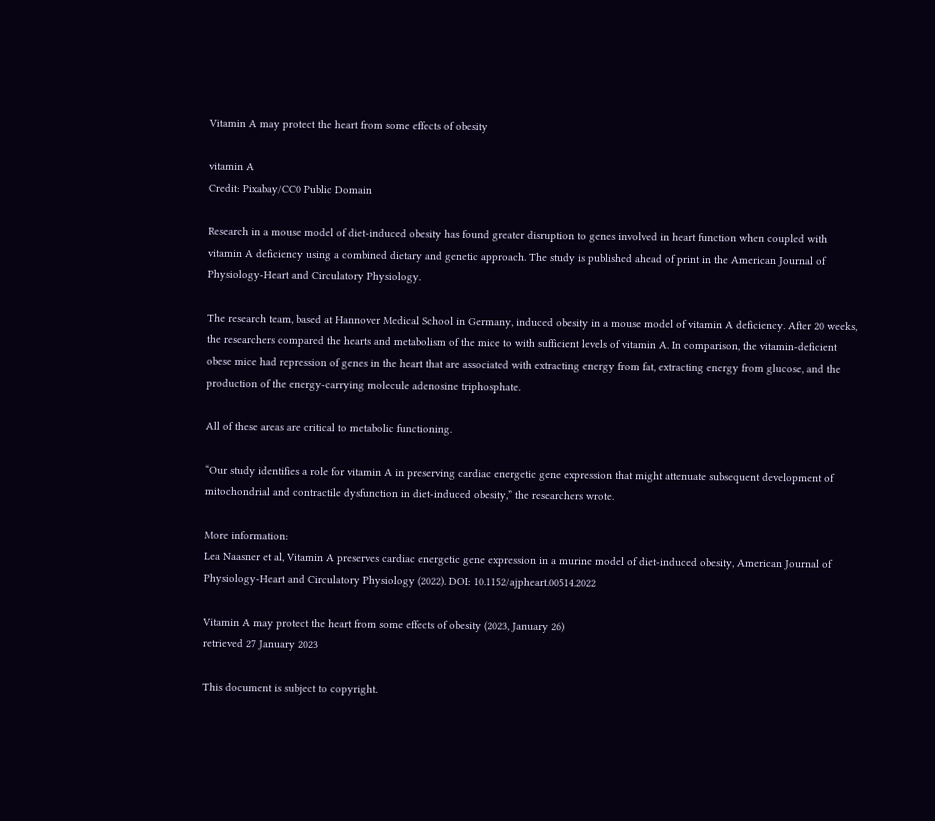Vitamin A may protect the heart from some effects of obesity

vitamin A
Credit: Pixabay/CC0 Public Domain

Research in a mouse model of diet-induced obesity has found greater disruption to genes involved in heart function when coupled with vitamin A deficiency using a combined dietary and genetic approach. The study is published ahead of print in the American Journal of Physiology-Heart and Circulatory Physiology.

The research team, based at Hannover Medical School in Germany, induced obesity in a mouse model of vitamin A deficiency. After 20 weeks, the researchers compared the hearts and metabolism of the mice to with sufficient levels of vitamin A. In comparison, the vitamin-deficient obese mice had repression of genes in the heart that are associated with extracting energy from fat, extracting energy from glucose, and the production of the energy-carrying molecule adenosine triphosphate.

All of these areas are critical to metabolic functioning.

“Our study identifies a role for vitamin A in preserving cardiac energetic gene expression that might attenuate subsequent development of mitochondrial and contractile dysfunction in diet-induced obesity,” the researchers wrote.

More information:
Lea Naasner et al, Vitamin A preserves cardiac energetic gene expression in a murine model of diet-induced obesity, American Journal of Physiology-Heart and Circulatory Physiology (2022). DOI: 10.1152/ajpheart.00514.2022

Vitamin A may protect the heart from some effects of obesity (2023, January 26)
retrieved 27 January 2023

This document is subject to copyright.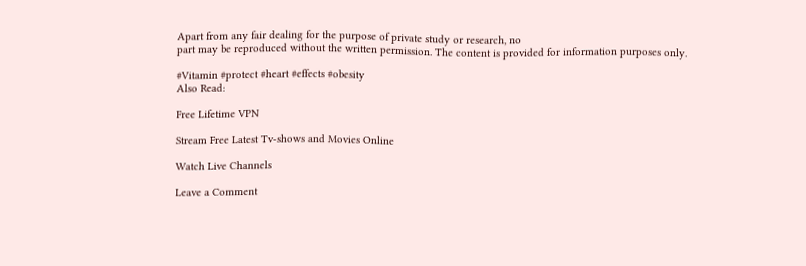Apart from any fair dealing for the purpose of private study or research, no
part may be reproduced without the written permission. The content is provided for information purposes only.

#Vitamin #protect #heart #effects #obesity
Also Read:

Free Lifetime VPN

Stream Free Latest Tv-shows and Movies Online

Watch Live Channels

Leave a Comment